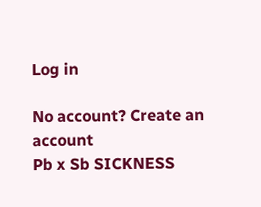Log in

No account? Create an account
Pb x Sb SICKNESS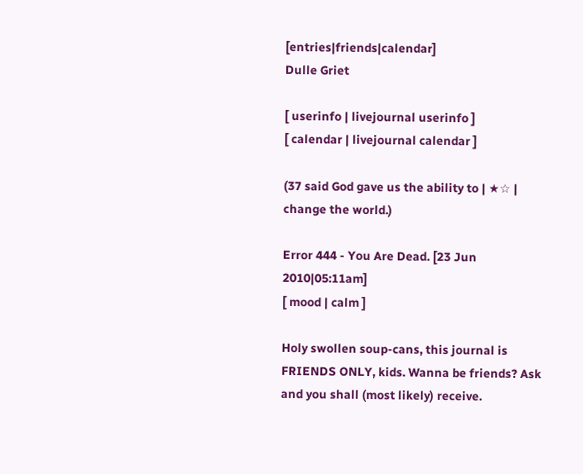[entries|friends|calendar]
Dulle Griet

[ userinfo | livejournal userinfo ]
[ calendar | livejournal calendar ]

(37 said God gave us the ability to | ★☆ | change the world.)

Error 444 - You Are Dead. [23 Jun 2010|05:11am]
[ mood | calm ]

Holy swollen soup-cans, this journal is FRIENDS ONLY, kids. Wanna be friends? Ask and you shall (most likely) receive.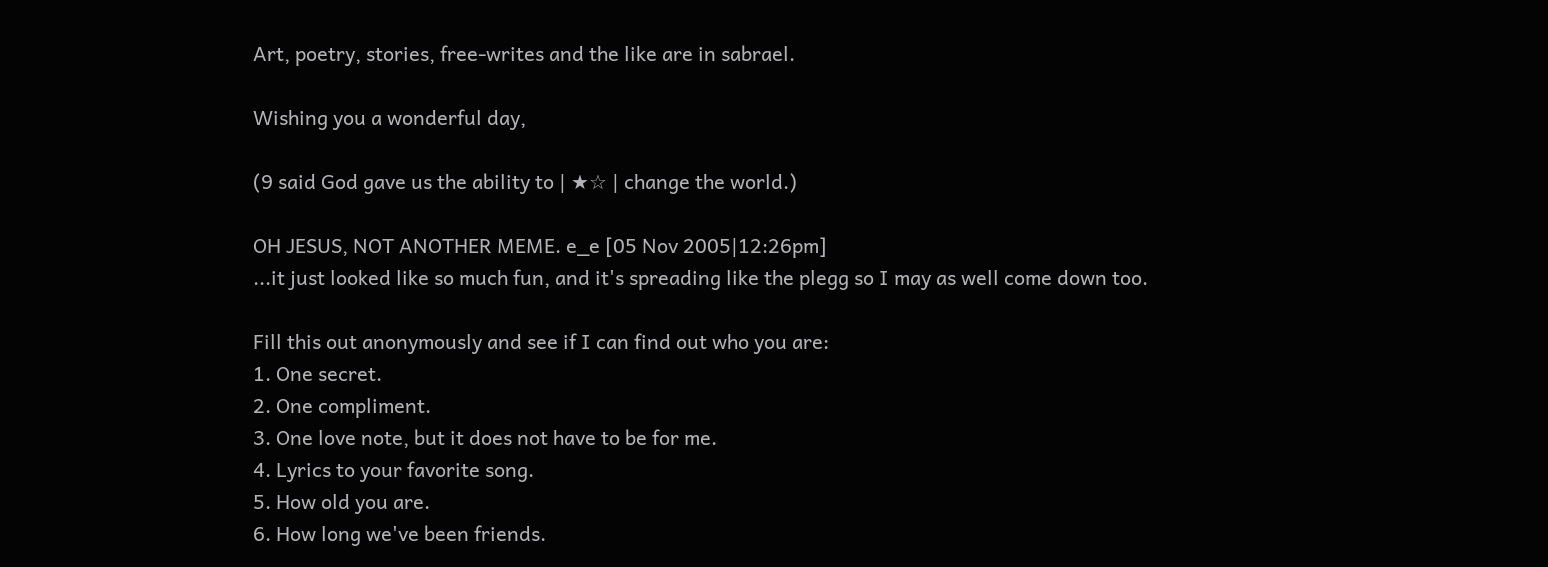Art, poetry, stories, free-writes and the like are in sabrael.

Wishing you a wonderful day,

(9 said God gave us the ability to | ★☆ | change the world.)

OH JESUS, NOT ANOTHER MEME. e_e [05 Nov 2005|12:26pm]
...it just looked like so much fun, and it's spreading like the plegg so I may as well come down too.

Fill this out anonymously and see if I can find out who you are:
1. One secret.
2. One compliment.
3. One love note, but it does not have to be for me.
4. Lyrics to your favorite song.
5. How old you are.
6. How long we've been friends.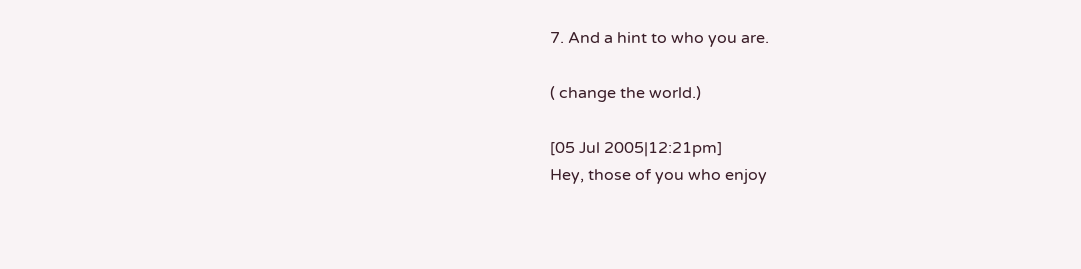7. And a hint to who you are.

( change the world.)

[05 Jul 2005|12:21pm]
Hey, those of you who enjoy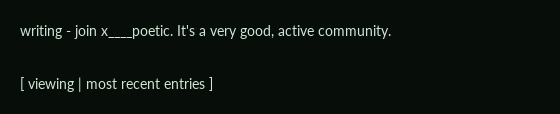writing - join x____poetic. It's a very good, active community.

[ viewing | most recent entries ]